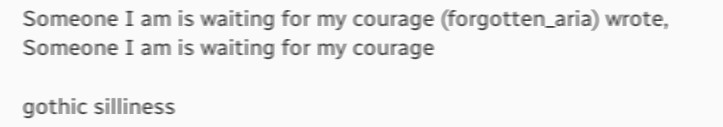Someone I am is waiting for my courage (forgotten_aria) wrote,
Someone I am is waiting for my courage

gothic silliness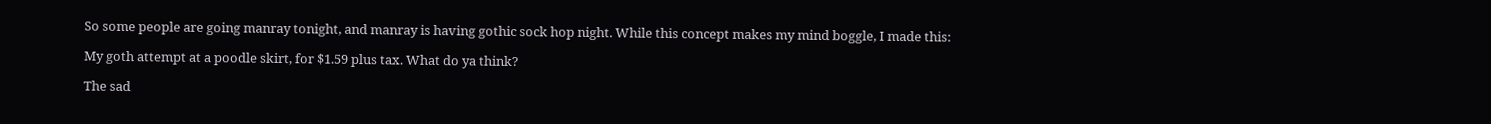So some people are going manray tonight, and manray is having gothic sock hop night. While this concept makes my mind boggle, I made this:

My goth attempt at a poodle skirt, for $1.59 plus tax. What do ya think?

The sad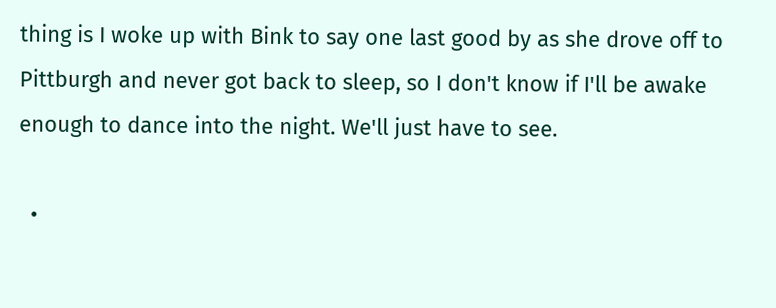thing is I woke up with Bink to say one last good by as she drove off to Pittburgh and never got back to sleep, so I don't know if I'll be awake enough to dance into the night. We'll just have to see.

  •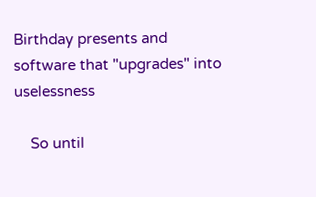Birthday presents and software that "upgrades" into uselessness

    So until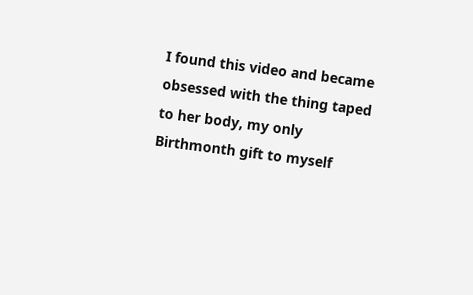I found this video and became obsessed with the thing taped to her body, my only Birthmonth gift to myself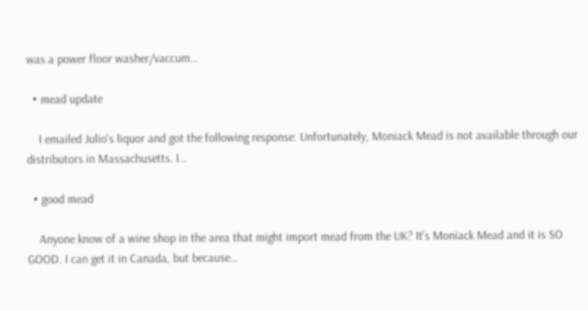was a power floor washer/vaccum…

  • mead update

    I emailed Julio's liquor and got the following response: Unfortunately, Moniack Mead is not available through our distributors in Massachusetts. I…

  • good mead

    Anyone know of a wine shop in the area that might import mead from the UK? It's Moniack Mead and it is SO GOOD. I can get it in Canada, but because…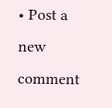• Post a new comment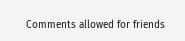Comments allowed for friends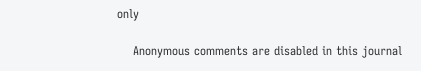only

    Anonymous comments are disabled in this journal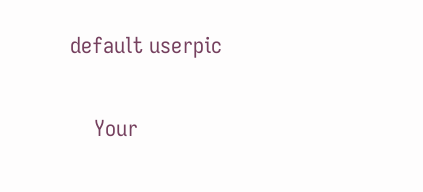default userpic

    Your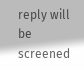reply will be screened